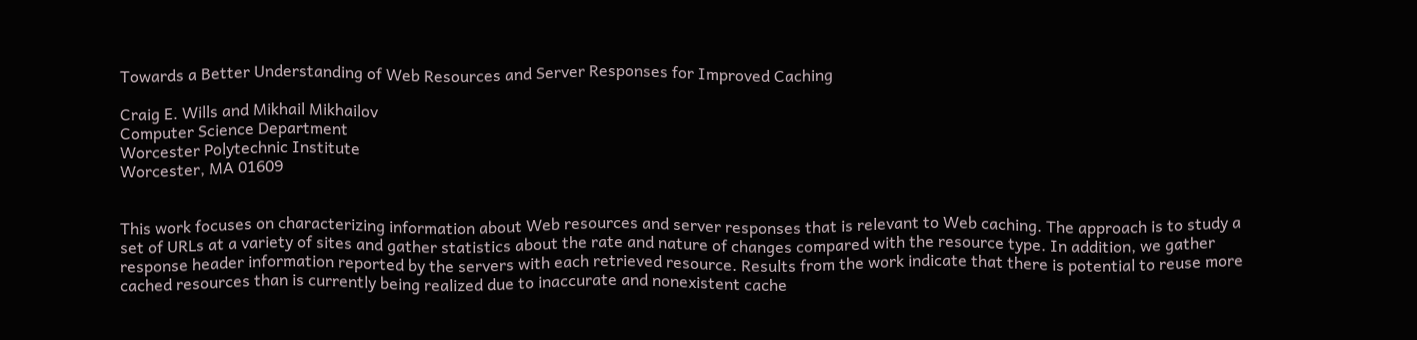Towards a Better Understanding of Web Resources and Server Responses for Improved Caching

Craig E. Wills and Mikhail Mikhailov
Computer Science Department
Worcester Polytechnic Institute
Worcester, MA 01609


This work focuses on characterizing information about Web resources and server responses that is relevant to Web caching. The approach is to study a set of URLs at a variety of sites and gather statistics about the rate and nature of changes compared with the resource type. In addition, we gather response header information reported by the servers with each retrieved resource. Results from the work indicate that there is potential to reuse more cached resources than is currently being realized due to inaccurate and nonexistent cache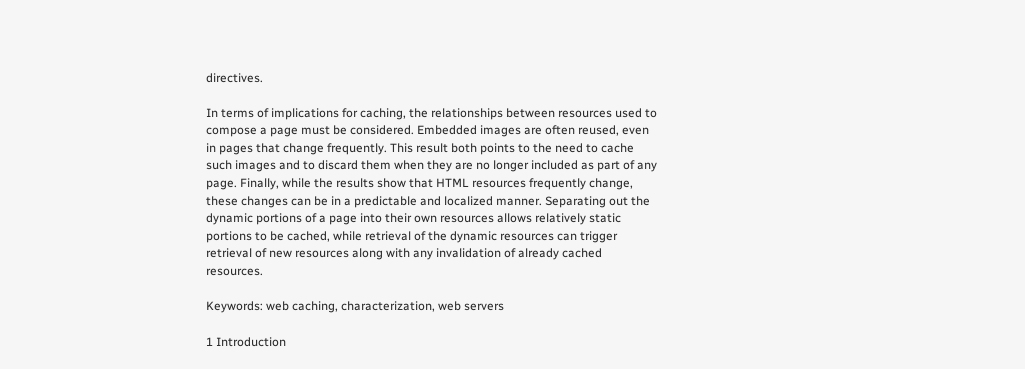directives.

In terms of implications for caching, the relationships between resources used to compose a page must be considered. Embedded images are often reused, even in pages that change frequently. This result both points to the need to cache such images and to discard them when they are no longer included as part of any page. Finally, while the results show that HTML resources frequently change, these changes can be in a predictable and localized manner. Separating out the dynamic portions of a page into their own resources allows relatively static portions to be cached, while retrieval of the dynamic resources can trigger retrieval of new resources along with any invalidation of already cached resources.

Keywords: web caching, characterization, web servers

1 Introduction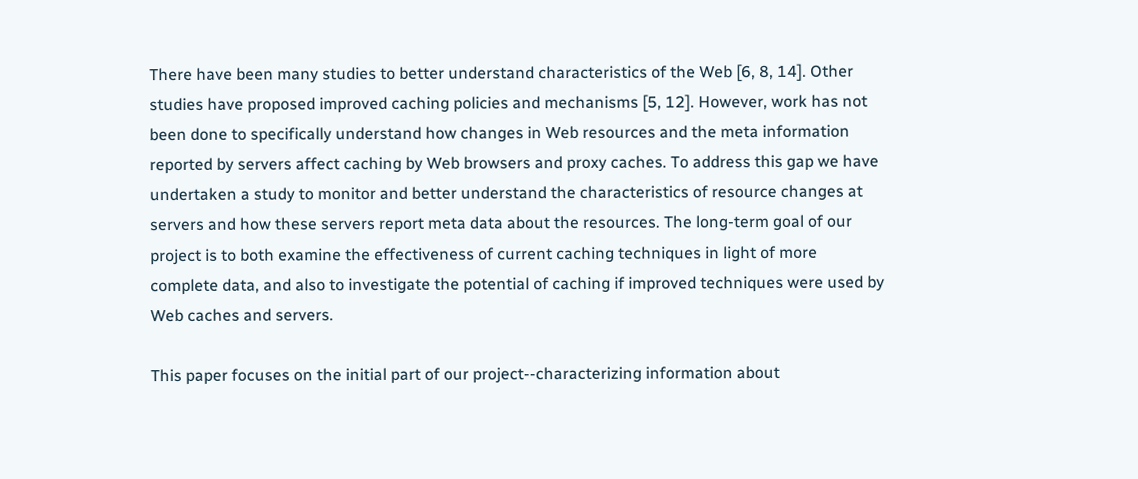There have been many studies to better understand characteristics of the Web [6, 8, 14]. Other studies have proposed improved caching policies and mechanisms [5, 12]. However, work has not been done to specifically understand how changes in Web resources and the meta information reported by servers affect caching by Web browsers and proxy caches. To address this gap we have undertaken a study to monitor and better understand the characteristics of resource changes at servers and how these servers report meta data about the resources. The long-term goal of our project is to both examine the effectiveness of current caching techniques in light of more complete data, and also to investigate the potential of caching if improved techniques were used by Web caches and servers.

This paper focuses on the initial part of our project--characterizing information about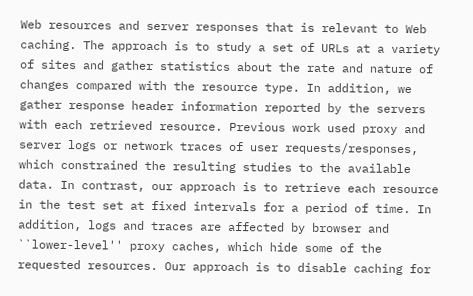Web resources and server responses that is relevant to Web caching. The approach is to study a set of URLs at a variety of sites and gather statistics about the rate and nature of changes compared with the resource type. In addition, we gather response header information reported by the servers with each retrieved resource. Previous work used proxy and server logs or network traces of user requests/responses, which constrained the resulting studies to the available data. In contrast, our approach is to retrieve each resource in the test set at fixed intervals for a period of time. In addition, logs and traces are affected by browser and ``lower-level'' proxy caches, which hide some of the requested resources. Our approach is to disable caching for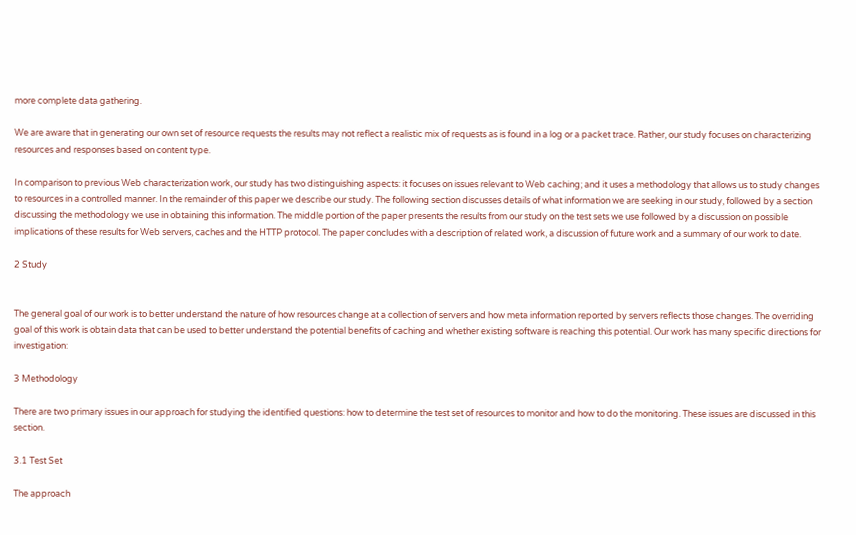more complete data gathering.

We are aware that in generating our own set of resource requests the results may not reflect a realistic mix of requests as is found in a log or a packet trace. Rather, our study focuses on characterizing resources and responses based on content type.

In comparison to previous Web characterization work, our study has two distinguishing aspects: it focuses on issues relevant to Web caching; and it uses a methodology that allows us to study changes to resources in a controlled manner. In the remainder of this paper we describe our study. The following section discusses details of what information we are seeking in our study, followed by a section discussing the methodology we use in obtaining this information. The middle portion of the paper presents the results from our study on the test sets we use followed by a discussion on possible implications of these results for Web servers, caches and the HTTP protocol. The paper concludes with a description of related work, a discussion of future work and a summary of our work to date.

2 Study


The general goal of our work is to better understand the nature of how resources change at a collection of servers and how meta information reported by servers reflects those changes. The overriding goal of this work is obtain data that can be used to better understand the potential benefits of caching and whether existing software is reaching this potential. Our work has many specific directions for investigation:

3 Methodology

There are two primary issues in our approach for studying the identified questions: how to determine the test set of resources to monitor and how to do the monitoring. These issues are discussed in this section.

3.1 Test Set

The approach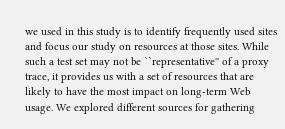we used in this study is to identify frequently used sites and focus our study on resources at those sites. While such a test set may not be ``representative'' of a proxy trace, it provides us with a set of resources that are likely to have the most impact on long-term Web usage. We explored different sources for gathering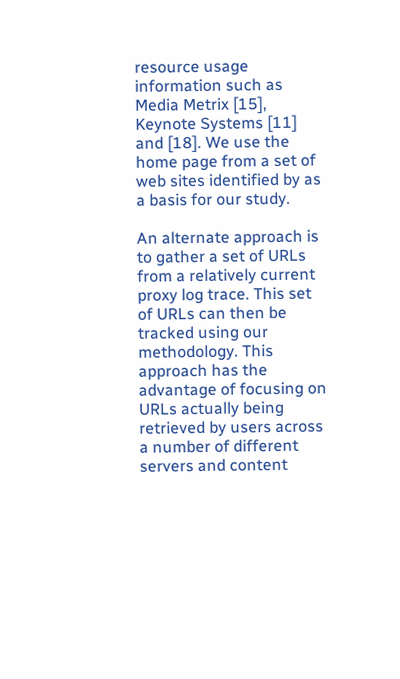resource usage information such as Media Metrix [15], Keynote Systems [11] and [18]. We use the home page from a set of web sites identified by as a basis for our study.

An alternate approach is to gather a set of URLs from a relatively current proxy log trace. This set of URLs can then be tracked using our methodology. This approach has the advantage of focusing on URLs actually being retrieved by users across a number of different servers and content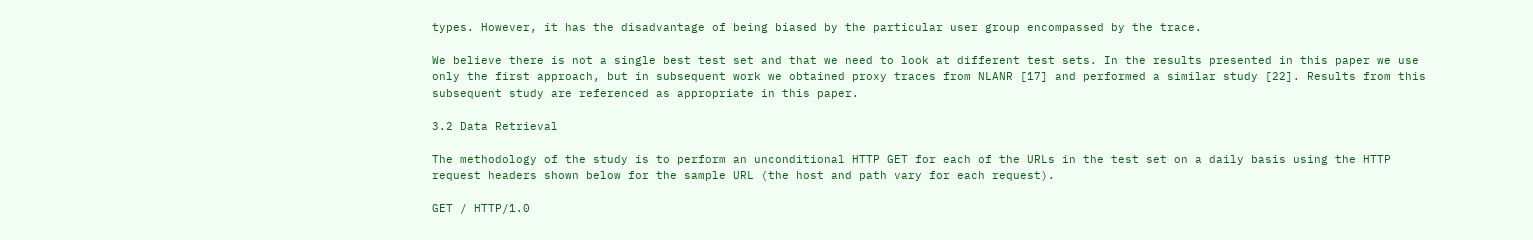types. However, it has the disadvantage of being biased by the particular user group encompassed by the trace.

We believe there is not a single best test set and that we need to look at different test sets. In the results presented in this paper we use only the first approach, but in subsequent work we obtained proxy traces from NLANR [17] and performed a similar study [22]. Results from this subsequent study are referenced as appropriate in this paper.

3.2 Data Retrieval

The methodology of the study is to perform an unconditional HTTP GET for each of the URLs in the test set on a daily basis using the HTTP request headers shown below for the sample URL (the host and path vary for each request).

GET / HTTP/1.0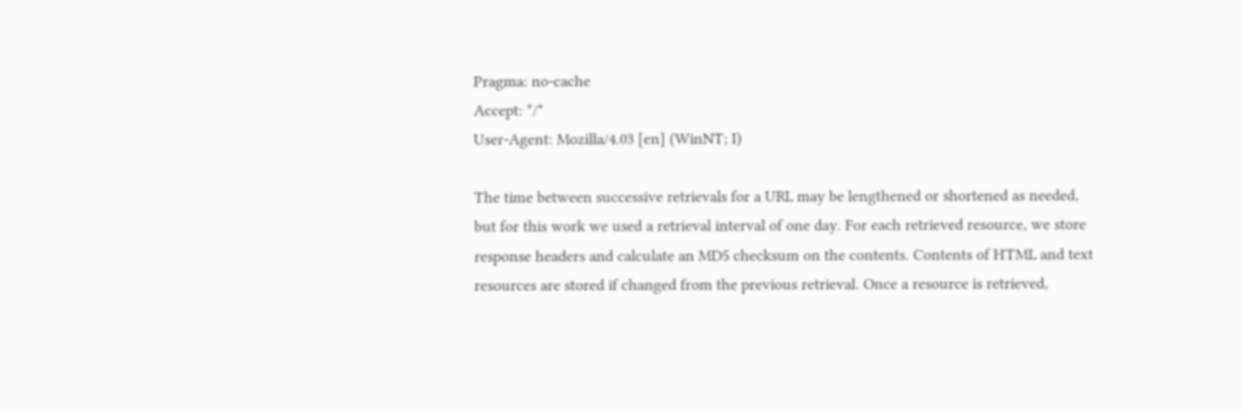Pragma: no-cache
Accept: */*
User-Agent: Mozilla/4.03 [en] (WinNT; I)

The time between successive retrievals for a URL may be lengthened or shortened as needed, but for this work we used a retrieval interval of one day. For each retrieved resource, we store response headers and calculate an MD5 checksum on the contents. Contents of HTML and text resources are stored if changed from the previous retrieval. Once a resource is retrieved,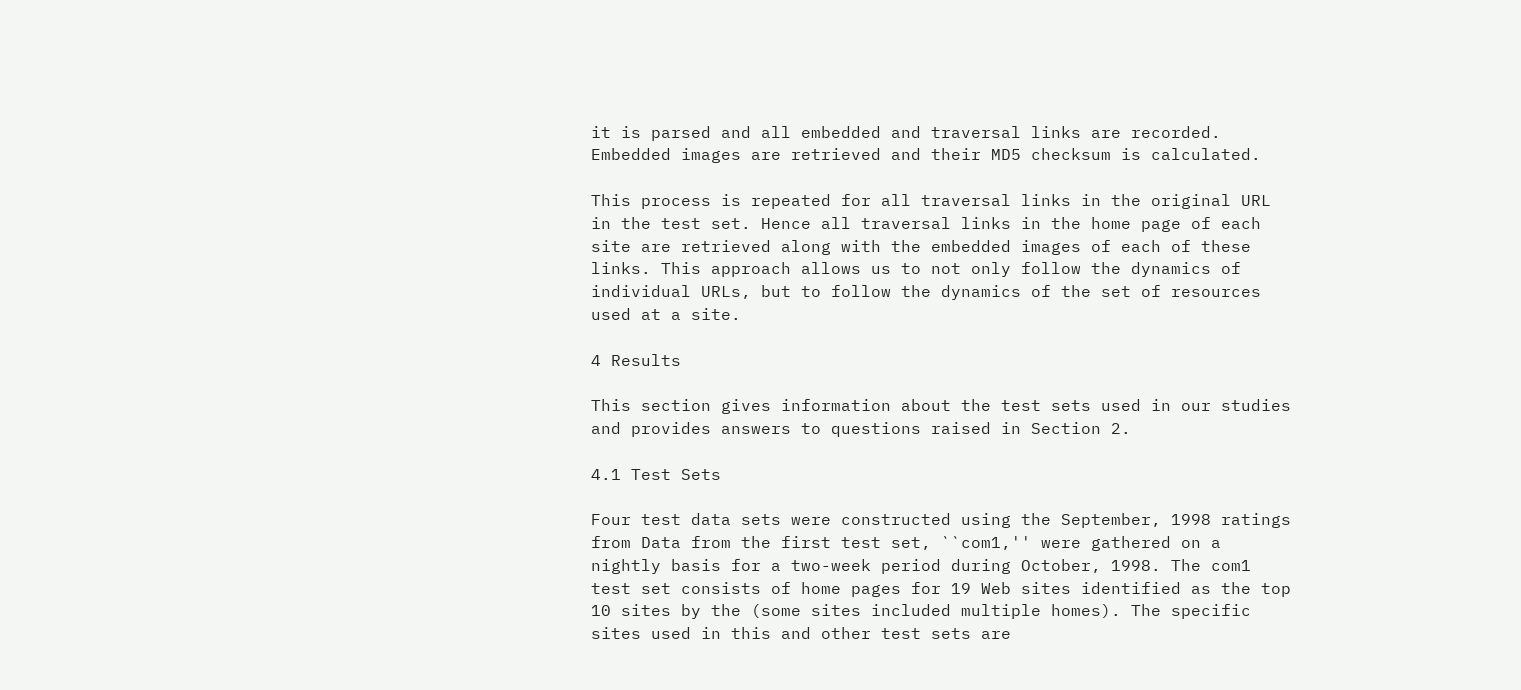it is parsed and all embedded and traversal links are recorded. Embedded images are retrieved and their MD5 checksum is calculated.

This process is repeated for all traversal links in the original URL in the test set. Hence all traversal links in the home page of each site are retrieved along with the embedded images of each of these links. This approach allows us to not only follow the dynamics of individual URLs, but to follow the dynamics of the set of resources used at a site.

4 Results

This section gives information about the test sets used in our studies and provides answers to questions raised in Section 2.

4.1 Test Sets

Four test data sets were constructed using the September, 1998 ratings from Data from the first test set, ``com1,'' were gathered on a nightly basis for a two-week period during October, 1998. The com1 test set consists of home pages for 19 Web sites identified as the top 10 sites by the (some sites included multiple homes). The specific sites used in this and other test sets are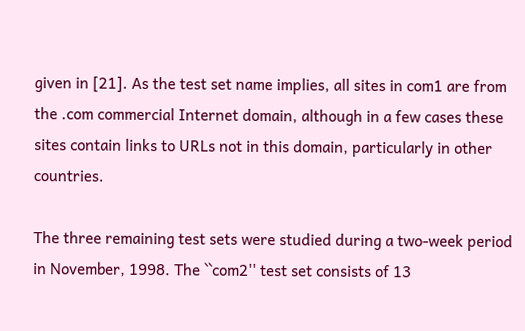given in [21]. As the test set name implies, all sites in com1 are from the .com commercial Internet domain, although in a few cases these sites contain links to URLs not in this domain, particularly in other countries.

The three remaining test sets were studied during a two-week period in November, 1998. The ``com2'' test set consists of 13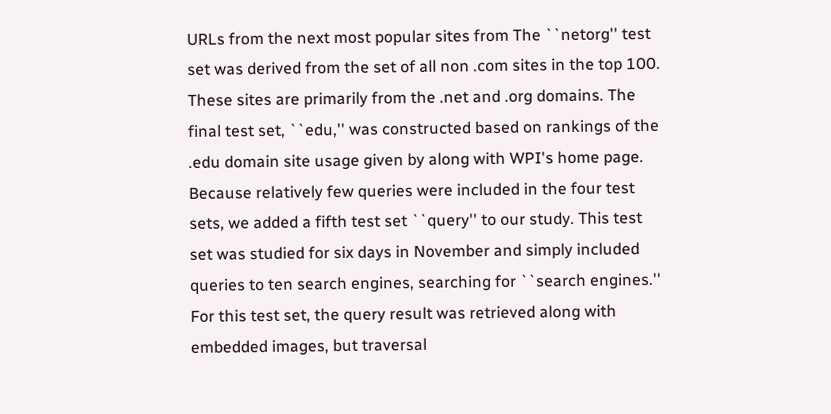URLs from the next most popular sites from The ``netorg'' test set was derived from the set of all non .com sites in the top 100. These sites are primarily from the .net and .org domains. The final test set, ``edu,'' was constructed based on rankings of the .edu domain site usage given by along with WPI's home page. Because relatively few queries were included in the four test sets, we added a fifth test set ``query'' to our study. This test set was studied for six days in November and simply included queries to ten search engines, searching for ``search engines.'' For this test set, the query result was retrieved along with embedded images, but traversal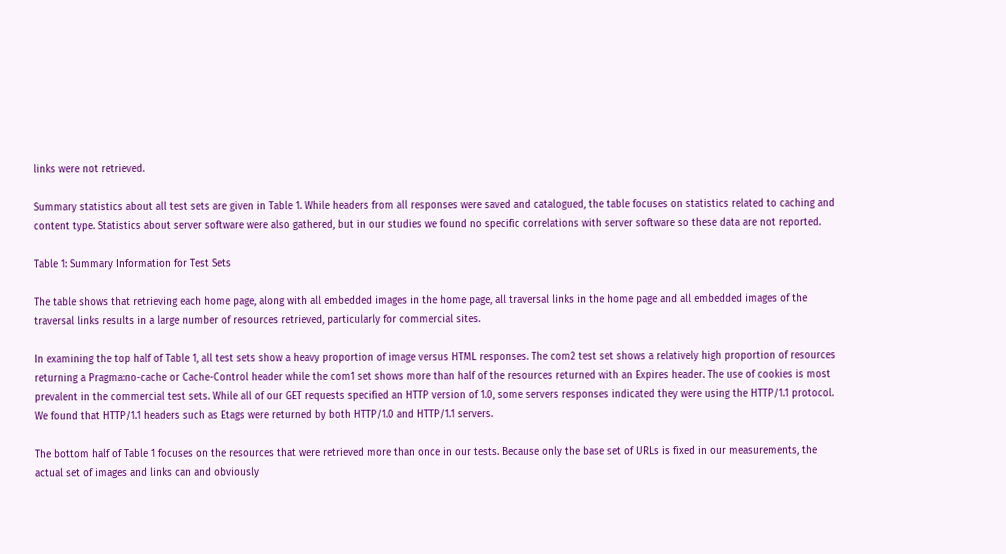links were not retrieved.

Summary statistics about all test sets are given in Table 1. While headers from all responses were saved and catalogued, the table focuses on statistics related to caching and content type. Statistics about server software were also gathered, but in our studies we found no specific correlations with server software so these data are not reported.

Table 1: Summary Information for Test Sets

The table shows that retrieving each home page, along with all embedded images in the home page, all traversal links in the home page and all embedded images of the traversal links results in a large number of resources retrieved, particularly for commercial sites.

In examining the top half of Table 1, all test sets show a heavy proportion of image versus HTML responses. The com2 test set shows a relatively high proportion of resources returning a Pragma:no-cache or Cache-Control header while the com1 set shows more than half of the resources returned with an Expires header. The use of cookies is most prevalent in the commercial test sets. While all of our GET requests specified an HTTP version of 1.0, some servers responses indicated they were using the HTTP/1.1 protocol. We found that HTTP/1.1 headers such as Etags were returned by both HTTP/1.0 and HTTP/1.1 servers.

The bottom half of Table 1 focuses on the resources that were retrieved more than once in our tests. Because only the base set of URLs is fixed in our measurements, the actual set of images and links can and obviously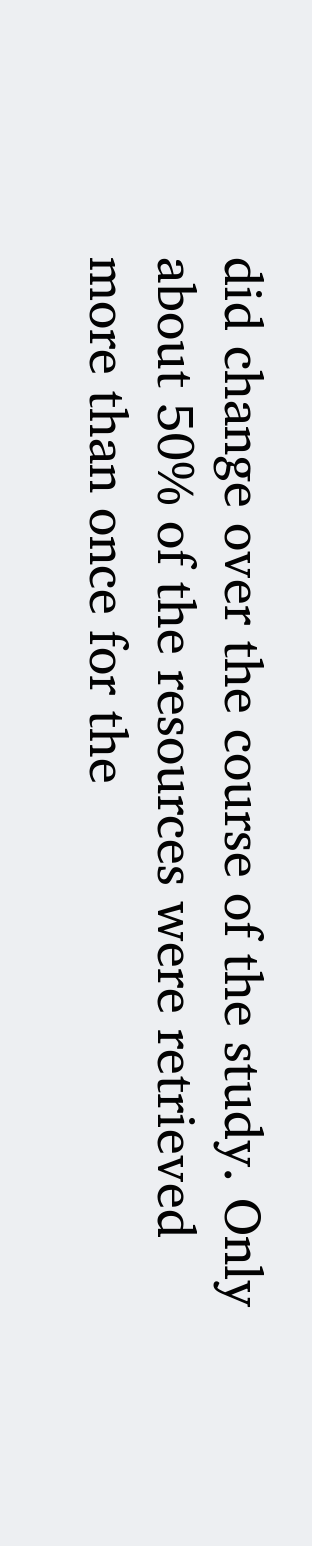did change over the course of the study. Only about 50% of the resources were retrieved more than once for the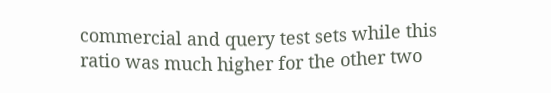commercial and query test sets while this ratio was much higher for the other two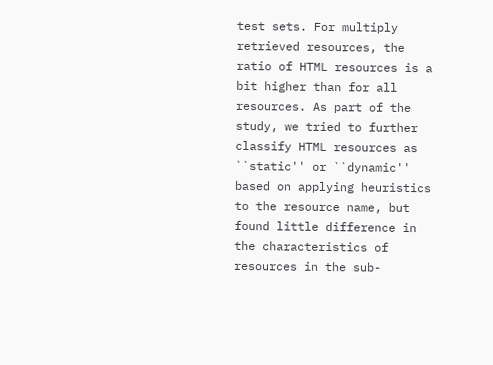test sets. For multiply retrieved resources, the ratio of HTML resources is a bit higher than for all resources. As part of the study, we tried to further classify HTML resources as ``static'' or ``dynamic'' based on applying heuristics to the resource name, but found little difference in the characteristics of resources in the sub-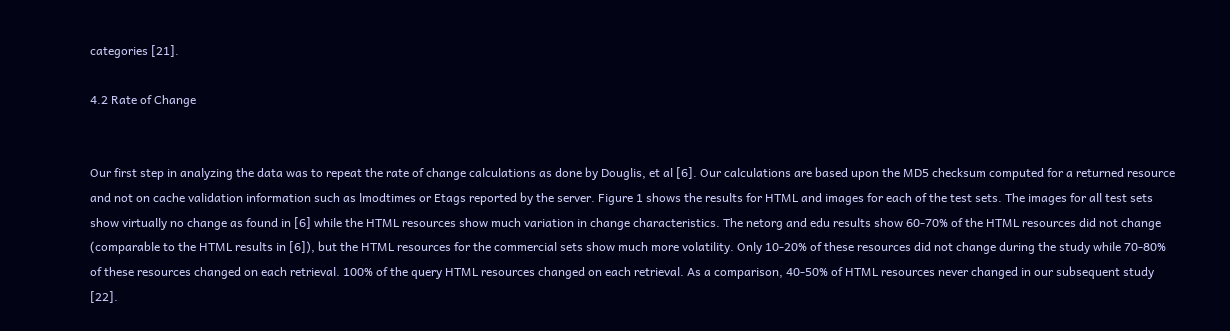categories [21].

4.2 Rate of Change


Our first step in analyzing the data was to repeat the rate of change calculations as done by Douglis, et al [6]. Our calculations are based upon the MD5 checksum computed for a returned resource and not on cache validation information such as lmodtimes or Etags reported by the server. Figure 1 shows the results for HTML and images for each of the test sets. The images for all test sets show virtually no change as found in [6] while the HTML resources show much variation in change characteristics. The netorg and edu results show 60-70% of the HTML resources did not change (comparable to the HTML results in [6]), but the HTML resources for the commercial sets show much more volatility. Only 10-20% of these resources did not change during the study while 70-80% of these resources changed on each retrieval. 100% of the query HTML resources changed on each retrieval. As a comparison, 40-50% of HTML resources never changed in our subsequent study [22].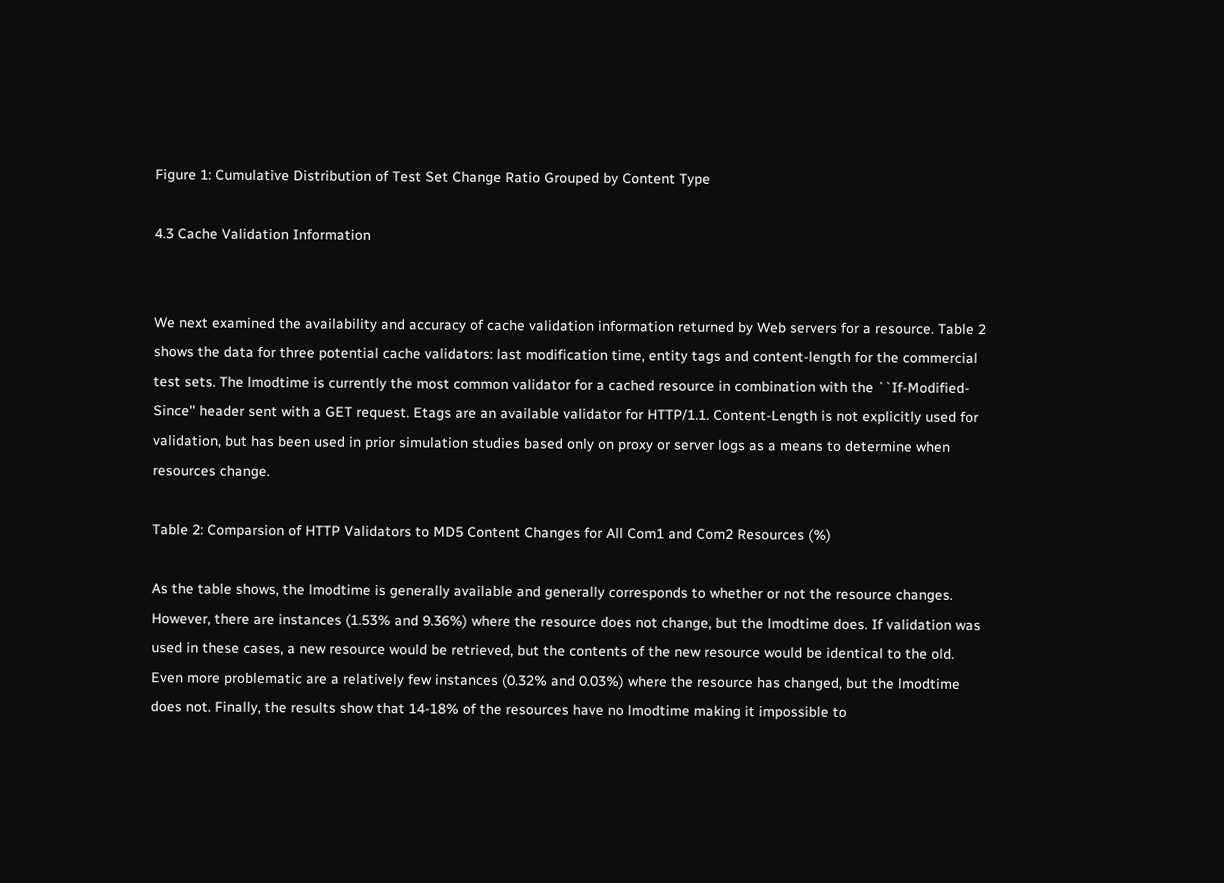Figure 1: Cumulative Distribution of Test Set Change Ratio Grouped by Content Type

4.3 Cache Validation Information


We next examined the availability and accuracy of cache validation information returned by Web servers for a resource. Table 2 shows the data for three potential cache validators: last modification time, entity tags and content-length for the commercial test sets. The lmodtime is currently the most common validator for a cached resource in combination with the ``If-Modified-Since'' header sent with a GET request. Etags are an available validator for HTTP/1.1. Content-Length is not explicitly used for validation, but has been used in prior simulation studies based only on proxy or server logs as a means to determine when resources change.

Table 2: Comparsion of HTTP Validators to MD5 Content Changes for All Com1 and Com2 Resources (%)

As the table shows, the lmodtime is generally available and generally corresponds to whether or not the resource changes. However, there are instances (1.53% and 9.36%) where the resource does not change, but the lmodtime does. If validation was used in these cases, a new resource would be retrieved, but the contents of the new resource would be identical to the old. Even more problematic are a relatively few instances (0.32% and 0.03%) where the resource has changed, but the lmodtime does not. Finally, the results show that 14-18% of the resources have no lmodtime making it impossible to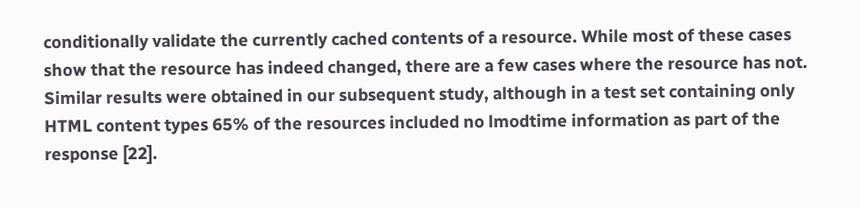conditionally validate the currently cached contents of a resource. While most of these cases show that the resource has indeed changed, there are a few cases where the resource has not. Similar results were obtained in our subsequent study, although in a test set containing only HTML content types 65% of the resources included no lmodtime information as part of the response [22].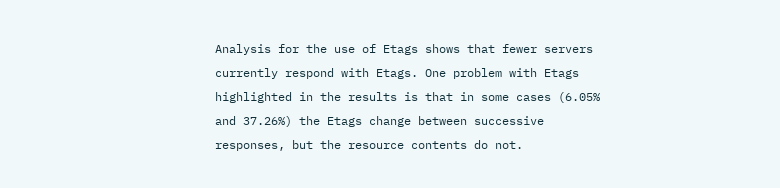Analysis for the use of Etags shows that fewer servers currently respond with Etags. One problem with Etags highlighted in the results is that in some cases (6.05% and 37.26%) the Etags change between successive responses, but the resource contents do not.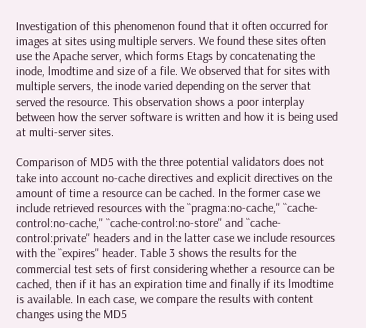Investigation of this phenomenon found that it often occurred for images at sites using multiple servers. We found these sites often use the Apache server, which forms Etags by concatenating the inode, lmodtime and size of a file. We observed that for sites with multiple servers, the inode varied depending on the server that served the resource. This observation shows a poor interplay between how the server software is written and how it is being used at multi-server sites.

Comparison of MD5 with the three potential validators does not take into account no-cache directives and explicit directives on the amount of time a resource can be cached. In the former case we include retrieved resources with the ``pragma:no-cache,'' ``cache-control:no-cache,'' ``cache-control:no-store'' and ``cache-control:private'' headers and in the latter case we include resources with the ``expires'' header. Table 3 shows the results for the commercial test sets of first considering whether a resource can be cached, then if it has an expiration time and finally if its lmodtime is available. In each case, we compare the results with content changes using the MD5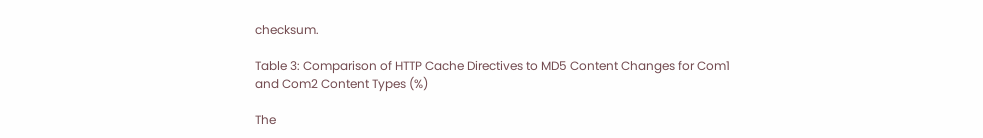checksum.

Table 3: Comparison of HTTP Cache Directives to MD5 Content Changes for Com1 and Com2 Content Types (%)

The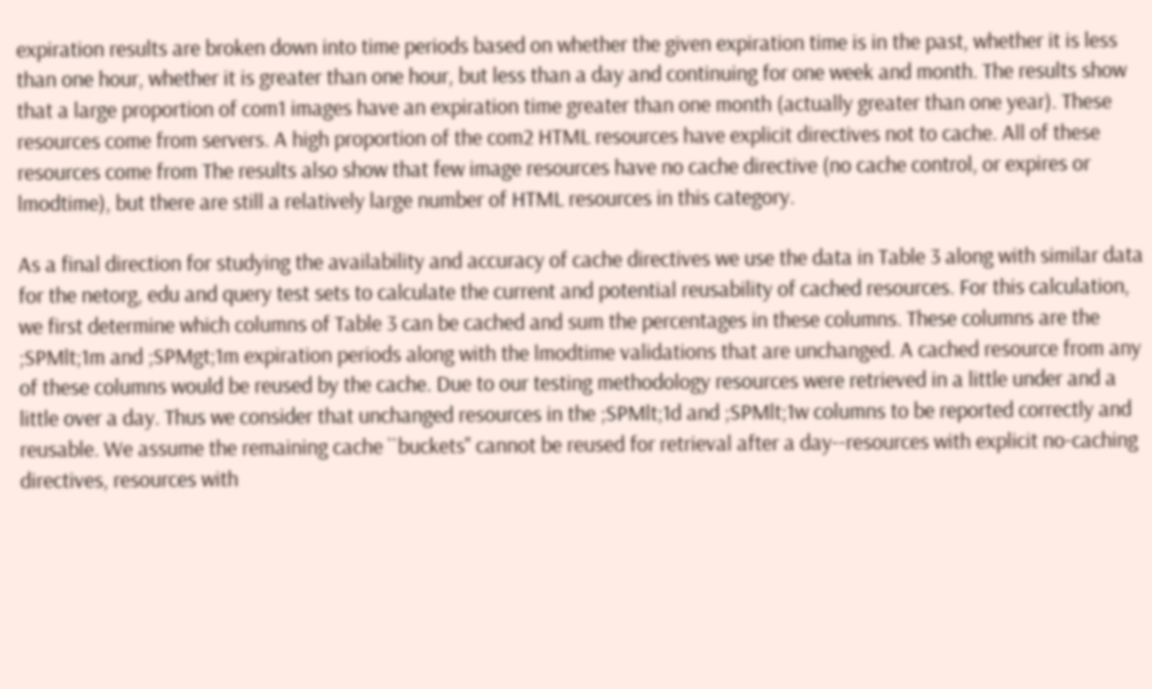expiration results are broken down into time periods based on whether the given expiration time is in the past, whether it is less than one hour, whether it is greater than one hour, but less than a day and continuing for one week and month. The results show that a large proportion of com1 images have an expiration time greater than one month (actually greater than one year). These resources come from servers. A high proportion of the com2 HTML resources have explicit directives not to cache. All of these resources come from The results also show that few image resources have no cache directive (no cache control, or expires or lmodtime), but there are still a relatively large number of HTML resources in this category.

As a final direction for studying the availability and accuracy of cache directives we use the data in Table 3 along with similar data for the netorg, edu and query test sets to calculate the current and potential reusability of cached resources. For this calculation, we first determine which columns of Table 3 can be cached and sum the percentages in these columns. These columns are the ;SPMlt;1m and ;SPMgt;1m expiration periods along with the lmodtime validations that are unchanged. A cached resource from any of these columns would be reused by the cache. Due to our testing methodology resources were retrieved in a little under and a little over a day. Thus we consider that unchanged resources in the ;SPMlt;1d and ;SPMlt;1w columns to be reported correctly and reusable. We assume the remaining cache ``buckets'' cannot be reused for retrieval after a day--resources with explicit no-caching directives, resources with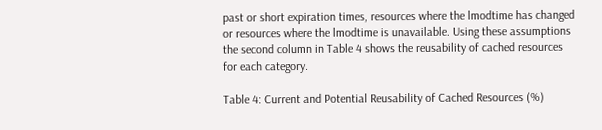past or short expiration times, resources where the lmodtime has changed or resources where the lmodtime is unavailable. Using these assumptions the second column in Table 4 shows the reusability of cached resources for each category.

Table 4: Current and Potential Reusability of Cached Resources (%)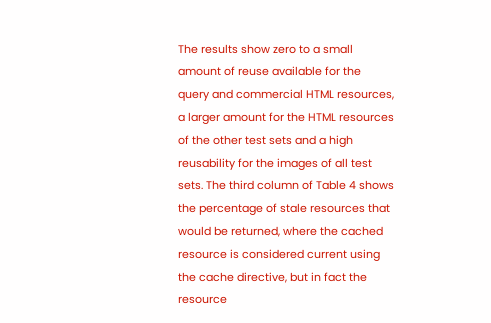The results show zero to a small amount of reuse available for the query and commercial HTML resources, a larger amount for the HTML resources of the other test sets and a high reusability for the images of all test sets. The third column of Table 4 shows the percentage of stale resources that would be returned, where the cached resource is considered current using the cache directive, but in fact the resource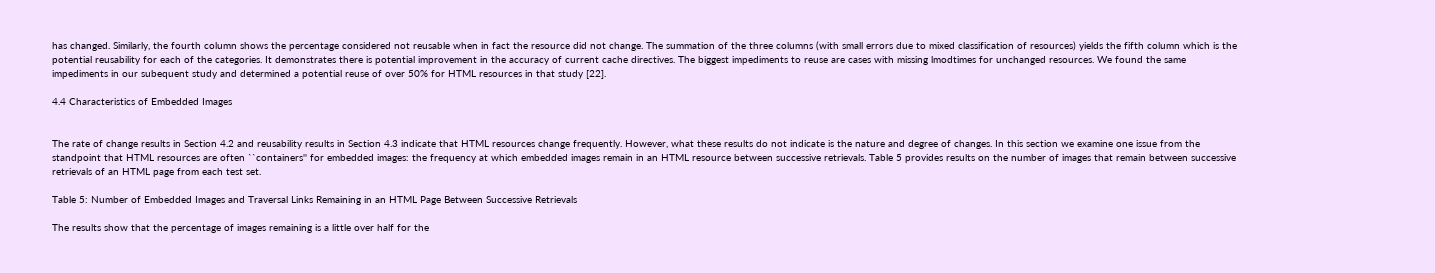has changed. Similarly, the fourth column shows the percentage considered not reusable when in fact the resource did not change. The summation of the three columns (with small errors due to mixed classification of resources) yields the fifth column which is the potential reusability for each of the categories. It demonstrates there is potential improvement in the accuracy of current cache directives. The biggest impediments to reuse are cases with missing lmodtimes for unchanged resources. We found the same impediments in our subequent study and determined a potential reuse of over 50% for HTML resources in that study [22].

4.4 Characteristics of Embedded Images


The rate of change results in Section 4.2 and reusability results in Section 4.3 indicate that HTML resources change frequently. However, what these results do not indicate is the nature and degree of changes. In this section we examine one issue from the standpoint that HTML resources are often ``containers'' for embedded images: the frequency at which embedded images remain in an HTML resource between successive retrievals. Table 5 provides results on the number of images that remain between successive retrievals of an HTML page from each test set.

Table 5: Number of Embedded Images and Traversal Links Remaining in an HTML Page Between Successive Retrievals

The results show that the percentage of images remaining is a little over half for the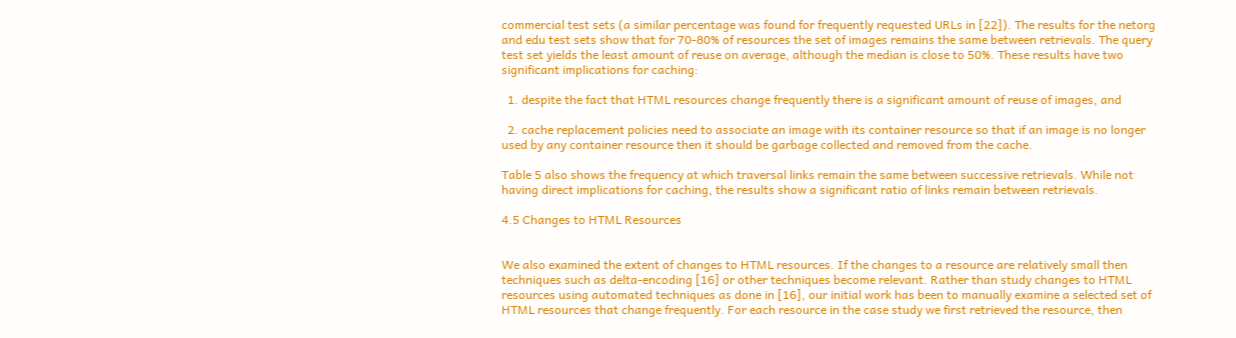commercial test sets (a similar percentage was found for frequently requested URLs in [22]). The results for the netorg and edu test sets show that for 70-80% of resources the set of images remains the same between retrievals. The query test set yields the least amount of reuse on average, although the median is close to 50%. These results have two significant implications for caching:

  1. despite the fact that HTML resources change frequently there is a significant amount of reuse of images, and

  2. cache replacement policies need to associate an image with its container resource so that if an image is no longer used by any container resource then it should be garbage collected and removed from the cache.

Table 5 also shows the frequency at which traversal links remain the same between successive retrievals. While not having direct implications for caching, the results show a significant ratio of links remain between retrievals.

4.5 Changes to HTML Resources


We also examined the extent of changes to HTML resources. If the changes to a resource are relatively small then techniques such as delta-encoding [16] or other techniques become relevant. Rather than study changes to HTML resources using automated techniques as done in [16], our initial work has been to manually examine a selected set of HTML resources that change frequently. For each resource in the case study we first retrieved the resource, then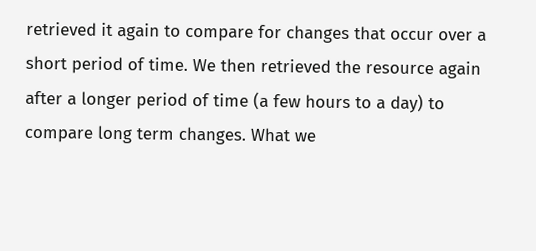retrieved it again to compare for changes that occur over a short period of time. We then retrieved the resource again after a longer period of time (a few hours to a day) to compare long term changes. What we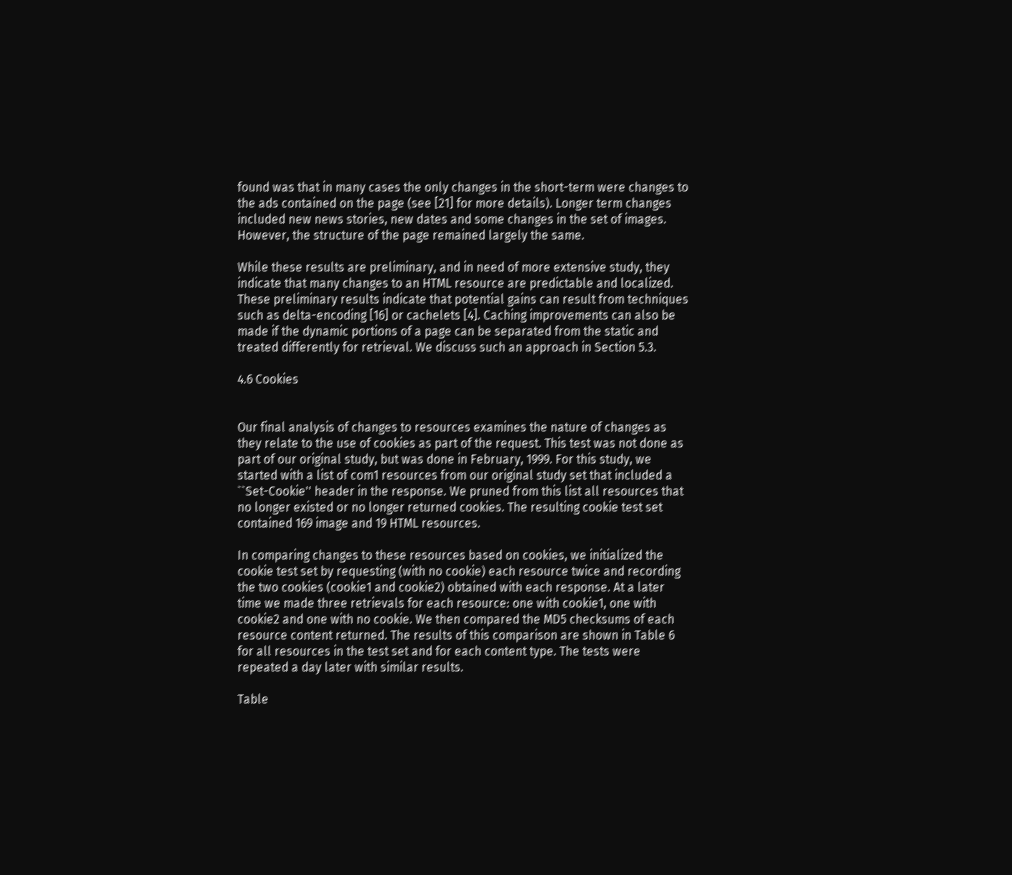found was that in many cases the only changes in the short-term were changes to the ads contained on the page (see [21] for more details). Longer term changes included new news stories, new dates and some changes in the set of images. However, the structure of the page remained largely the same.

While these results are preliminary, and in need of more extensive study, they indicate that many changes to an HTML resource are predictable and localized. These preliminary results indicate that potential gains can result from techniques such as delta-encoding [16] or cachelets [4]. Caching improvements can also be made if the dynamic portions of a page can be separated from the static and treated differently for retrieval. We discuss such an approach in Section 5.3.

4.6 Cookies


Our final analysis of changes to resources examines the nature of changes as they relate to the use of cookies as part of the request. This test was not done as part of our original study, but was done in February, 1999. For this study, we started with a list of com1 resources from our original study set that included a ``Set-Cookie'' header in the response. We pruned from this list all resources that no longer existed or no longer returned cookies. The resulting cookie test set contained 169 image and 19 HTML resources.

In comparing changes to these resources based on cookies, we initialized the cookie test set by requesting (with no cookie) each resource twice and recording the two cookies (cookie1 and cookie2) obtained with each response. At a later time we made three retrievals for each resource: one with cookie1, one with cookie2 and one with no cookie. We then compared the MD5 checksums of each resource content returned. The results of this comparison are shown in Table 6 for all resources in the test set and for each content type. The tests were repeated a day later with similar results.

Table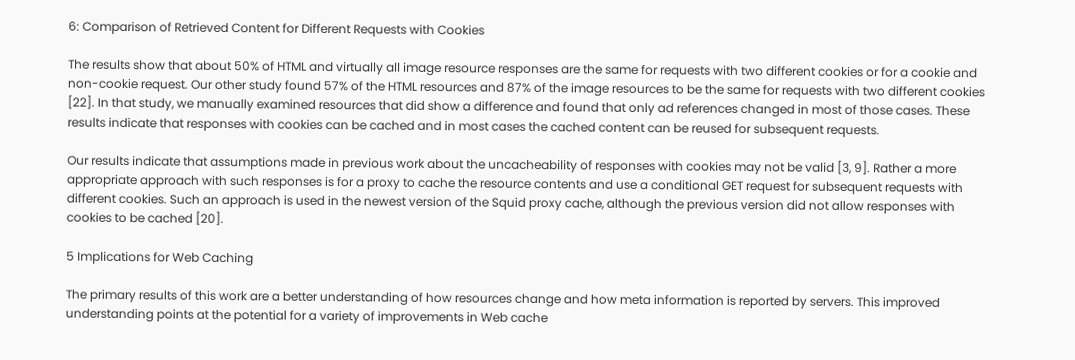6: Comparison of Retrieved Content for Different Requests with Cookies

The results show that about 50% of HTML and virtually all image resource responses are the same for requests with two different cookies or for a cookie and non-cookie request. Our other study found 57% of the HTML resources and 87% of the image resources to be the same for requests with two different cookies [22]. In that study, we manually examined resources that did show a difference and found that only ad references changed in most of those cases. These results indicate that responses with cookies can be cached and in most cases the cached content can be reused for subsequent requests.

Our results indicate that assumptions made in previous work about the uncacheability of responses with cookies may not be valid [3, 9]. Rather a more appropriate approach with such responses is for a proxy to cache the resource contents and use a conditional GET request for subsequent requests with different cookies. Such an approach is used in the newest version of the Squid proxy cache, although the previous version did not allow responses with cookies to be cached [20].

5 Implications for Web Caching

The primary results of this work are a better understanding of how resources change and how meta information is reported by servers. This improved understanding points at the potential for a variety of improvements in Web cache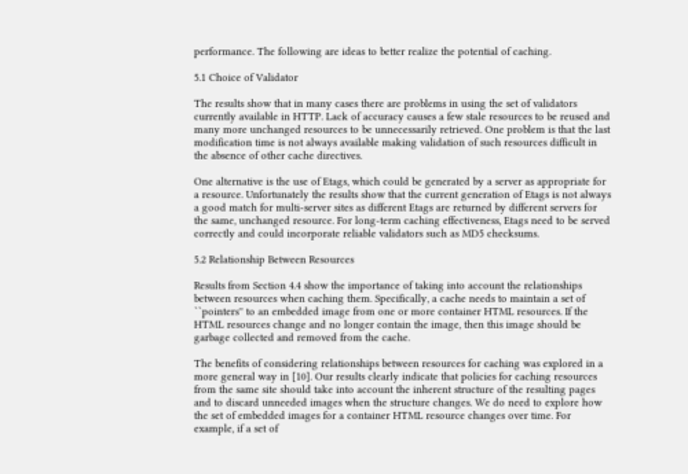performance. The following are ideas to better realize the potential of caching.

5.1 Choice of Validator

The results show that in many cases there are problems in using the set of validators currently available in HTTP. Lack of accuracy causes a few stale resources to be reused and many more unchanged resources to be unnecessarily retrieved. One problem is that the last modification time is not always available making validation of such resources difficult in the absence of other cache directives.

One alternative is the use of Etags, which could be generated by a server as appropriate for a resource. Unfortunately the results show that the current generation of Etags is not always a good match for multi-server sites as different Etags are returned by different servers for the same, unchanged resource. For long-term caching effectiveness, Etags need to be served correctly and could incorporate reliable validators such as MD5 checksums.

5.2 Relationship Between Resources

Results from Section 4.4 show the importance of taking into account the relationships between resources when caching them. Specifically, a cache needs to maintain a set of ``pointers'' to an embedded image from one or more container HTML resources. If the HTML resources change and no longer contain the image, then this image should be garbage collected and removed from the cache.

The benefits of considering relationships between resources for caching was explored in a more general way in [10]. Our results clearly indicate that policies for caching resources from the same site should take into account the inherent structure of the resulting pages and to discard unneeded images when the structure changes. We do need to explore how the set of embedded images for a container HTML resource changes over time. For example, if a set of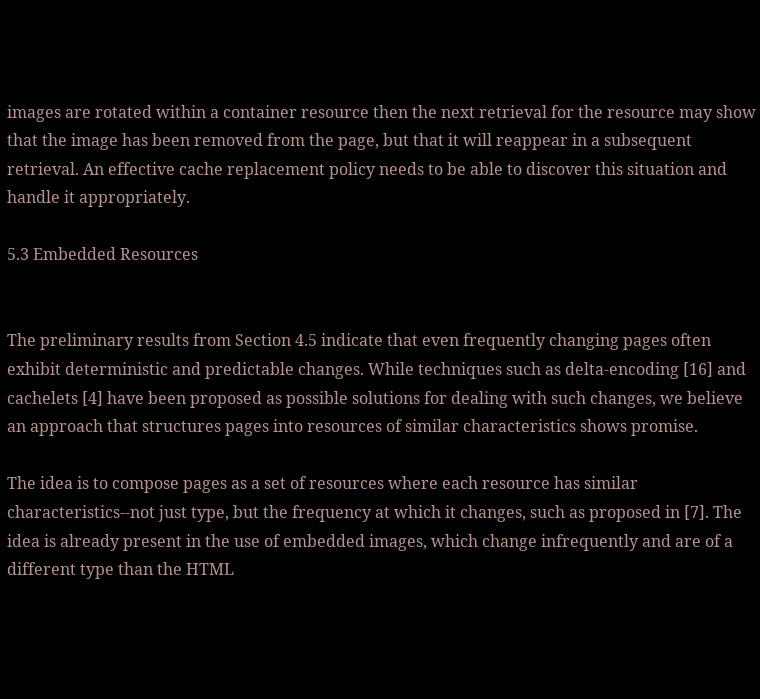images are rotated within a container resource then the next retrieval for the resource may show that the image has been removed from the page, but that it will reappear in a subsequent retrieval. An effective cache replacement policy needs to be able to discover this situation and handle it appropriately.

5.3 Embedded Resources


The preliminary results from Section 4.5 indicate that even frequently changing pages often exhibit deterministic and predictable changes. While techniques such as delta-encoding [16] and cachelets [4] have been proposed as possible solutions for dealing with such changes, we believe an approach that structures pages into resources of similar characteristics shows promise.

The idea is to compose pages as a set of resources where each resource has similar characteristics--not just type, but the frequency at which it changes, such as proposed in [7]. The idea is already present in the use of embedded images, which change infrequently and are of a different type than the HTML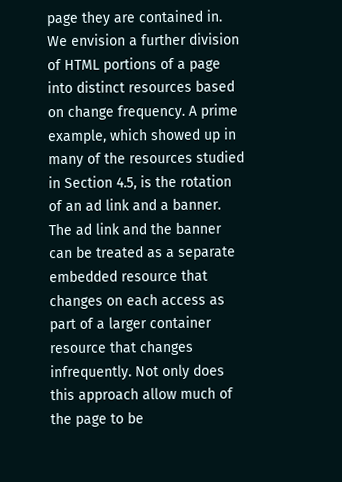page they are contained in. We envision a further division of HTML portions of a page into distinct resources based on change frequency. A prime example, which showed up in many of the resources studied in Section 4.5, is the rotation of an ad link and a banner. The ad link and the banner can be treated as a separate embedded resource that changes on each access as part of a larger container resource that changes infrequently. Not only does this approach allow much of the page to be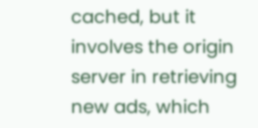cached, but it involves the origin server in retrieving new ads, which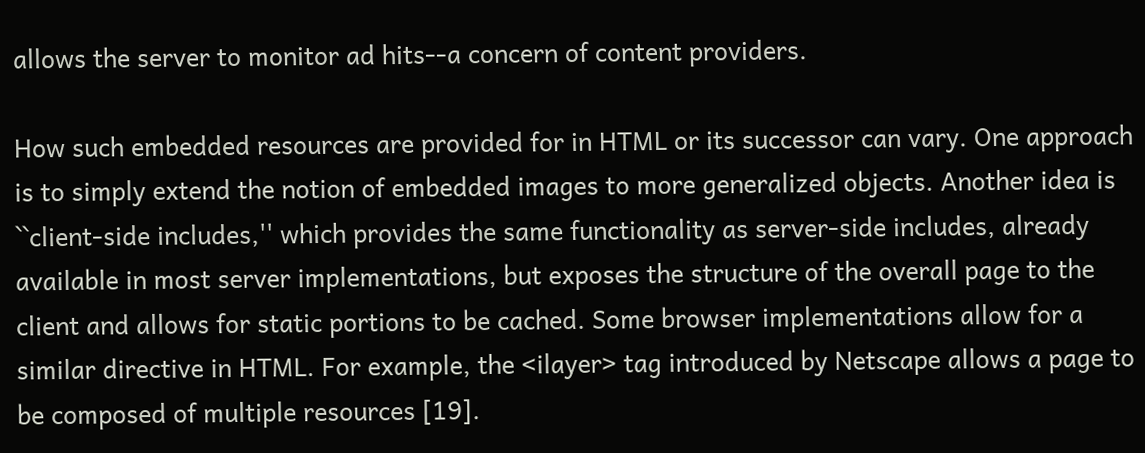allows the server to monitor ad hits--a concern of content providers.

How such embedded resources are provided for in HTML or its successor can vary. One approach is to simply extend the notion of embedded images to more generalized objects. Another idea is ``client-side includes,'' which provides the same functionality as server-side includes, already available in most server implementations, but exposes the structure of the overall page to the client and allows for static portions to be cached. Some browser implementations allow for a similar directive in HTML. For example, the <ilayer> tag introduced by Netscape allows a page to be composed of multiple resources [19].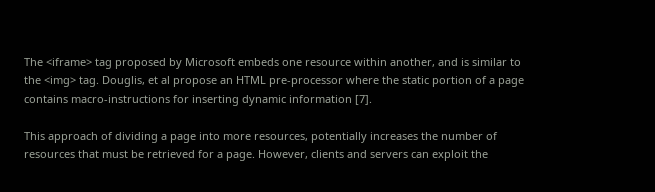The <iframe> tag proposed by Microsoft embeds one resource within another, and is similar to the <img> tag. Douglis, et al propose an HTML pre-processor where the static portion of a page contains macro-instructions for inserting dynamic information [7].

This approach of dividing a page into more resources, potentially increases the number of resources that must be retrieved for a page. However, clients and servers can exploit the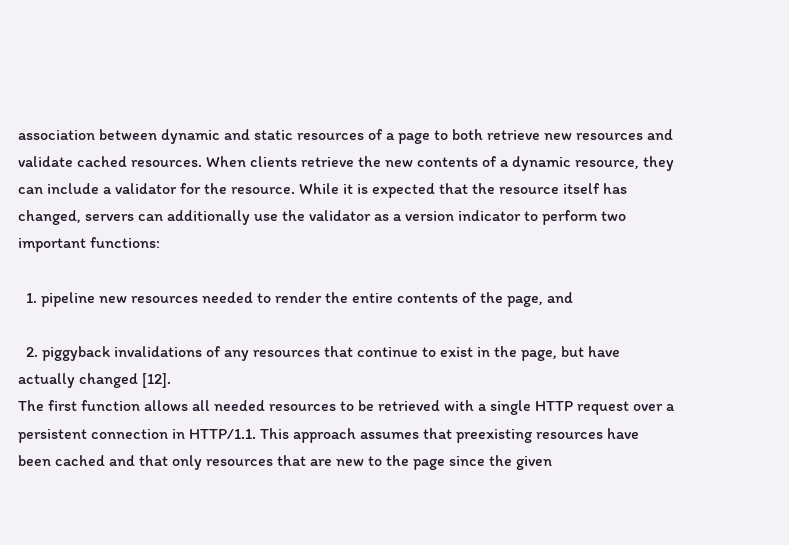association between dynamic and static resources of a page to both retrieve new resources and validate cached resources. When clients retrieve the new contents of a dynamic resource, they can include a validator for the resource. While it is expected that the resource itself has changed, servers can additionally use the validator as a version indicator to perform two important functions:

  1. pipeline new resources needed to render the entire contents of the page, and

  2. piggyback invalidations of any resources that continue to exist in the page, but have actually changed [12].
The first function allows all needed resources to be retrieved with a single HTTP request over a persistent connection in HTTP/1.1. This approach assumes that preexisting resources have been cached and that only resources that are new to the page since the given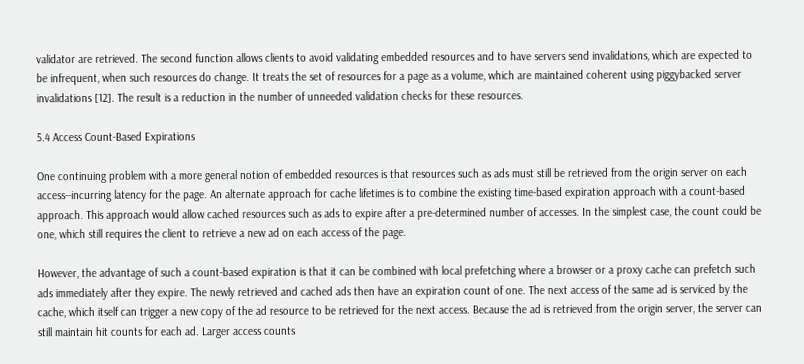validator are retrieved. The second function allows clients to avoid validating embedded resources and to have servers send invalidations, which are expected to be infrequent, when such resources do change. It treats the set of resources for a page as a volume, which are maintained coherent using piggybacked server invalidations [12]. The result is a reduction in the number of unneeded validation checks for these resources.

5.4 Access Count-Based Expirations

One continuing problem with a more general notion of embedded resources is that resources such as ads must still be retrieved from the origin server on each access--incurring latency for the page. An alternate approach for cache lifetimes is to combine the existing time-based expiration approach with a count-based approach. This approach would allow cached resources such as ads to expire after a pre-determined number of accesses. In the simplest case, the count could be one, which still requires the client to retrieve a new ad on each access of the page.

However, the advantage of such a count-based expiration is that it can be combined with local prefetching where a browser or a proxy cache can prefetch such ads immediately after they expire. The newly retrieved and cached ads then have an expiration count of one. The next access of the same ad is serviced by the cache, which itself can trigger a new copy of the ad resource to be retrieved for the next access. Because the ad is retrieved from the origin server, the server can still maintain hit counts for each ad. Larger access counts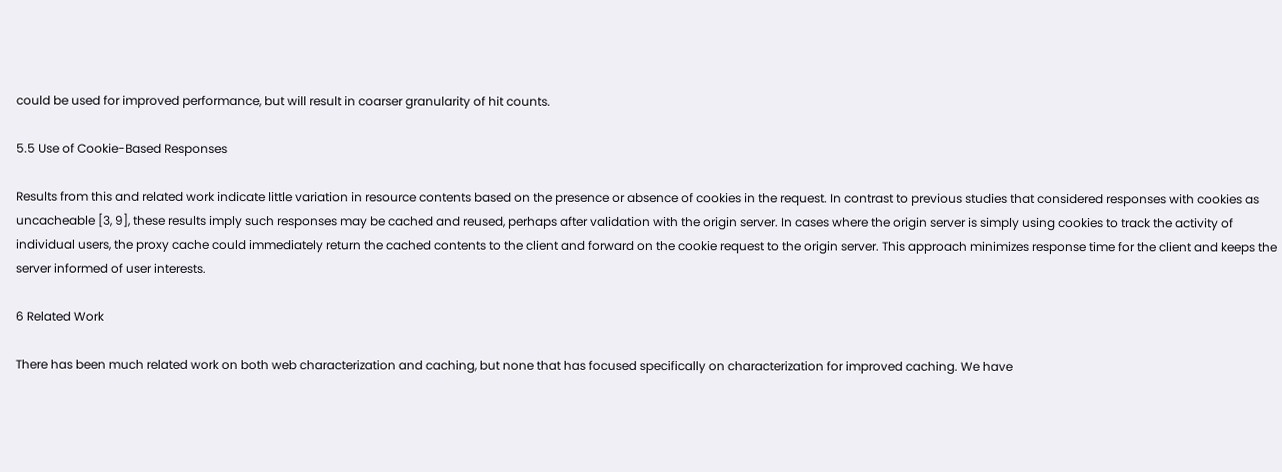could be used for improved performance, but will result in coarser granularity of hit counts.

5.5 Use of Cookie-Based Responses

Results from this and related work indicate little variation in resource contents based on the presence or absence of cookies in the request. In contrast to previous studies that considered responses with cookies as uncacheable [3, 9], these results imply such responses may be cached and reused, perhaps after validation with the origin server. In cases where the origin server is simply using cookies to track the activity of individual users, the proxy cache could immediately return the cached contents to the client and forward on the cookie request to the origin server. This approach minimizes response time for the client and keeps the server informed of user interests.

6 Related Work

There has been much related work on both web characterization and caching, but none that has focused specifically on characterization for improved caching. We have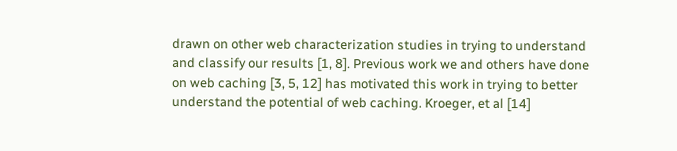drawn on other web characterization studies in trying to understand and classify our results [1, 8]. Previous work we and others have done on web caching [3, 5, 12] has motivated this work in trying to better understand the potential of web caching. Kroeger, et al [14]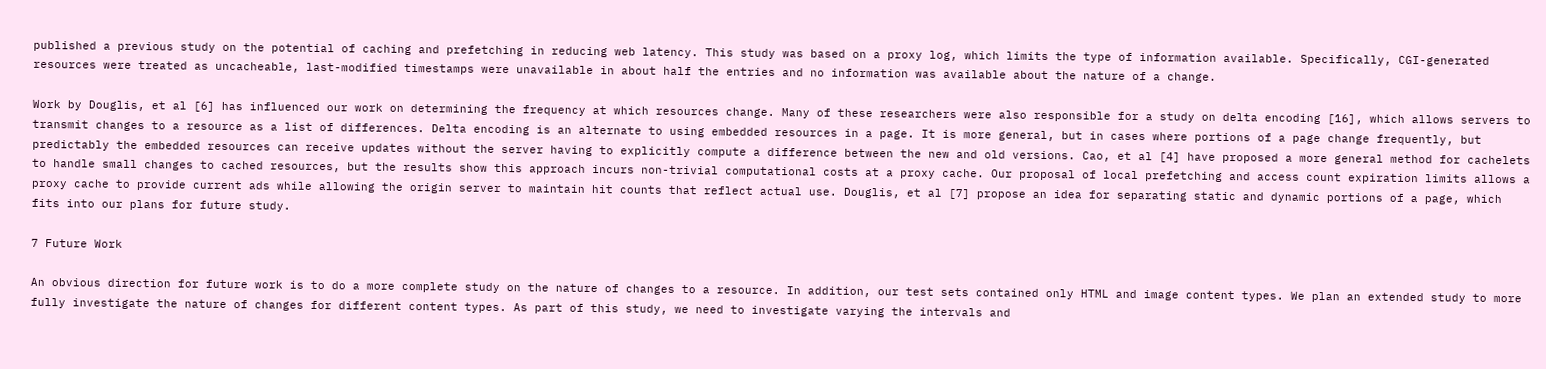published a previous study on the potential of caching and prefetching in reducing web latency. This study was based on a proxy log, which limits the type of information available. Specifically, CGI-generated resources were treated as uncacheable, last-modified timestamps were unavailable in about half the entries and no information was available about the nature of a change.

Work by Douglis, et al [6] has influenced our work on determining the frequency at which resources change. Many of these researchers were also responsible for a study on delta encoding [16], which allows servers to transmit changes to a resource as a list of differences. Delta encoding is an alternate to using embedded resources in a page. It is more general, but in cases where portions of a page change frequently, but predictably the embedded resources can receive updates without the server having to explicitly compute a difference between the new and old versions. Cao, et al [4] have proposed a more general method for cachelets to handle small changes to cached resources, but the results show this approach incurs non-trivial computational costs at a proxy cache. Our proposal of local prefetching and access count expiration limits allows a proxy cache to provide current ads while allowing the origin server to maintain hit counts that reflect actual use. Douglis, et al [7] propose an idea for separating static and dynamic portions of a page, which fits into our plans for future study.

7 Future Work

An obvious direction for future work is to do a more complete study on the nature of changes to a resource. In addition, our test sets contained only HTML and image content types. We plan an extended study to more fully investigate the nature of changes for different content types. As part of this study, we need to investigate varying the intervals and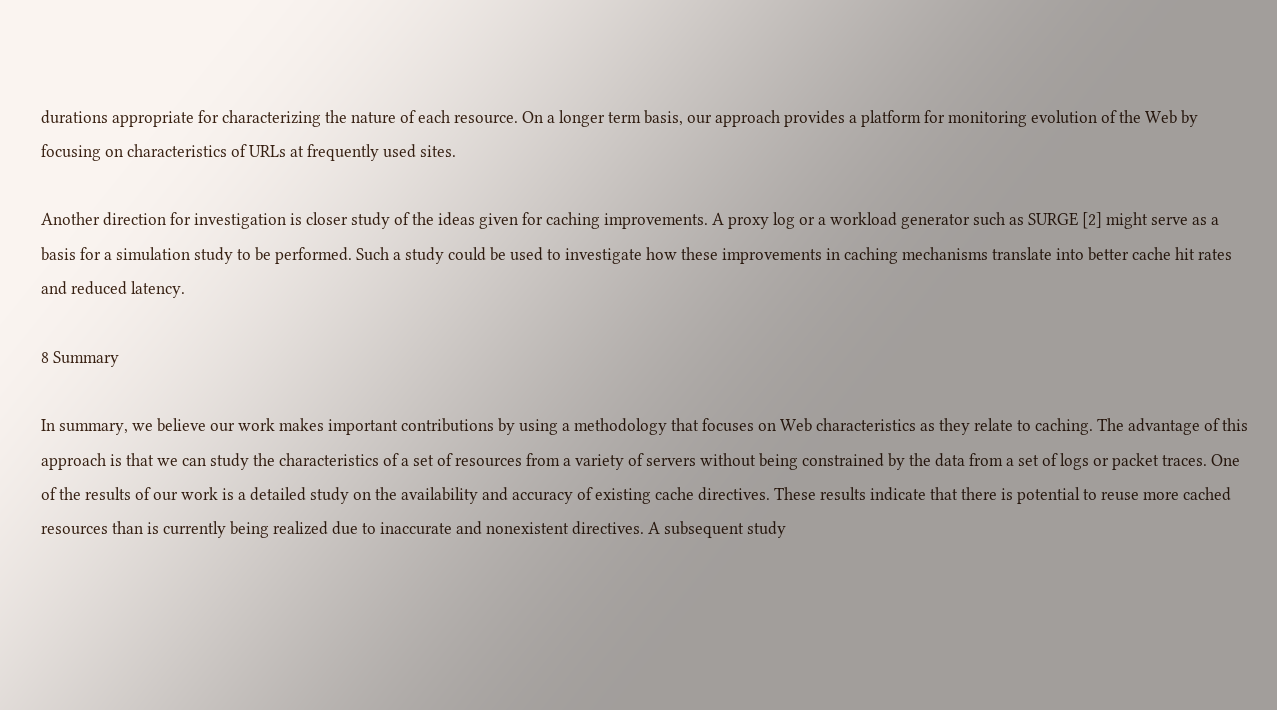durations appropriate for characterizing the nature of each resource. On a longer term basis, our approach provides a platform for monitoring evolution of the Web by focusing on characteristics of URLs at frequently used sites.

Another direction for investigation is closer study of the ideas given for caching improvements. A proxy log or a workload generator such as SURGE [2] might serve as a basis for a simulation study to be performed. Such a study could be used to investigate how these improvements in caching mechanisms translate into better cache hit rates and reduced latency.

8 Summary

In summary, we believe our work makes important contributions by using a methodology that focuses on Web characteristics as they relate to caching. The advantage of this approach is that we can study the characteristics of a set of resources from a variety of servers without being constrained by the data from a set of logs or packet traces. One of the results of our work is a detailed study on the availability and accuracy of existing cache directives. These results indicate that there is potential to reuse more cached resources than is currently being realized due to inaccurate and nonexistent directives. A subsequent study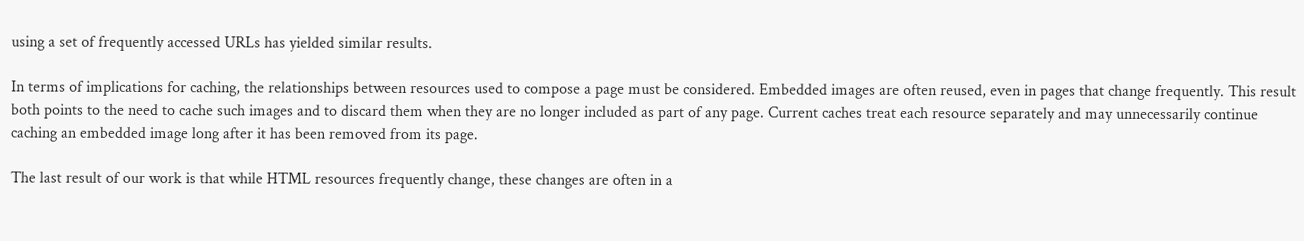using a set of frequently accessed URLs has yielded similar results.

In terms of implications for caching, the relationships between resources used to compose a page must be considered. Embedded images are often reused, even in pages that change frequently. This result both points to the need to cache such images and to discard them when they are no longer included as part of any page. Current caches treat each resource separately and may unnecessarily continue caching an embedded image long after it has been removed from its page.

The last result of our work is that while HTML resources frequently change, these changes are often in a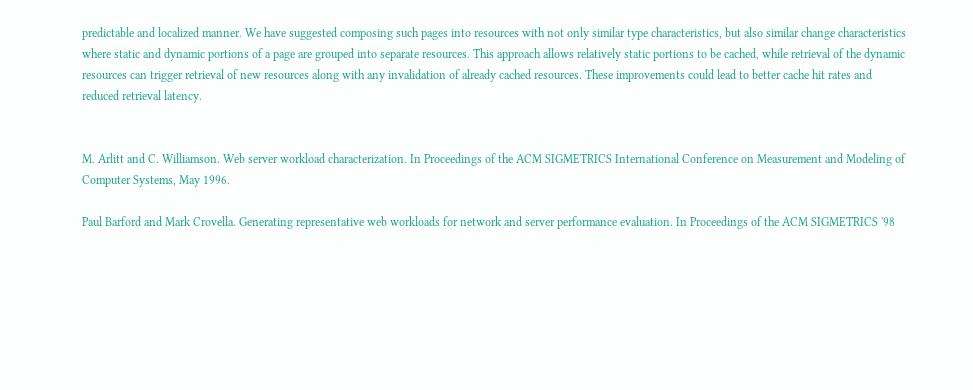predictable and localized manner. We have suggested composing such pages into resources with not only similar type characteristics, but also similar change characteristics where static and dynamic portions of a page are grouped into separate resources. This approach allows relatively static portions to be cached, while retrieval of the dynamic resources can trigger retrieval of new resources along with any invalidation of already cached resources. These improvements could lead to better cache hit rates and reduced retrieval latency.


M. Arlitt and C. Williamson. Web server workload characterization. In Proceedings of the ACM SIGMETRICS International Conference on Measurement and Modeling of Computer Systems, May 1996.

Paul Barford and Mark Crovella. Generating representative web workloads for network and server performance evaluation. In Proceedings of the ACM SIGMETRICS '98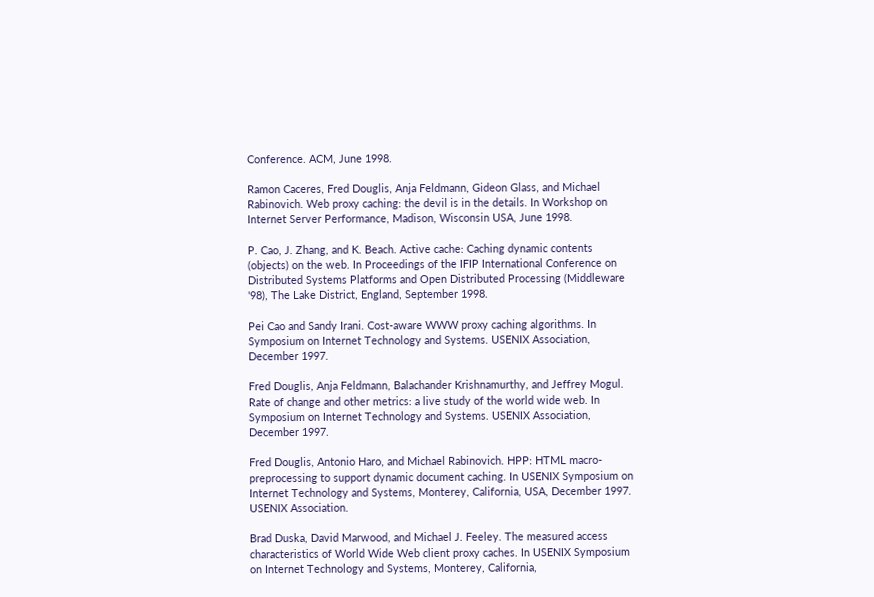Conference. ACM, June 1998.

Ramon Caceres, Fred Douglis, Anja Feldmann, Gideon Glass, and Michael Rabinovich. Web proxy caching: the devil is in the details. In Workshop on Internet Server Performance, Madison, Wisconsin USA, June 1998.

P. Cao, J. Zhang, and K. Beach. Active cache: Caching dynamic contents (objects) on the web. In Proceedings of the IFIP International Conference on Distributed Systems Platforms and Open Distributed Processing (Middleware '98), The Lake District, England, September 1998.

Pei Cao and Sandy Irani. Cost-aware WWW proxy caching algorithms. In Symposium on Internet Technology and Systems. USENIX Association, December 1997.

Fred Douglis, Anja Feldmann, Balachander Krishnamurthy, and Jeffrey Mogul. Rate of change and other metrics: a live study of the world wide web. In Symposium on Internet Technology and Systems. USENIX Association, December 1997.

Fred Douglis, Antonio Haro, and Michael Rabinovich. HPP: HTML macro-preprocessing to support dynamic document caching. In USENIX Symposium on Internet Technology and Systems, Monterey, California, USA, December 1997. USENIX Association.

Brad Duska, David Marwood, and Michael J. Feeley. The measured access characteristics of World Wide Web client proxy caches. In USENIX Symposium on Internet Technology and Systems, Monterey, California,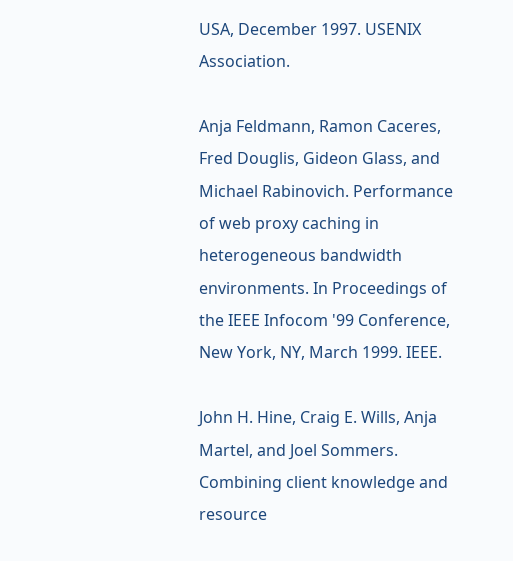USA, December 1997. USENIX Association.

Anja Feldmann, Ramon Caceres, Fred Douglis, Gideon Glass, and Michael Rabinovich. Performance of web proxy caching in heterogeneous bandwidth environments. In Proceedings of the IEEE Infocom '99 Conference, New York, NY, March 1999. IEEE.

John H. Hine, Craig E. Wills, Anja Martel, and Joel Sommers. Combining client knowledge and resource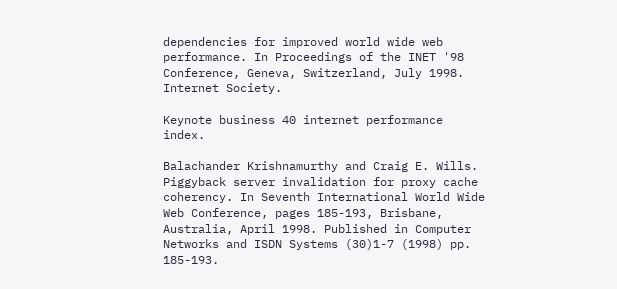dependencies for improved world wide web performance. In Proceedings of the INET '98 Conference, Geneva, Switzerland, July 1998. Internet Society.

Keynote business 40 internet performance index.

Balachander Krishnamurthy and Craig E. Wills. Piggyback server invalidation for proxy cache coherency. In Seventh International World Wide Web Conference, pages 185-193, Brisbane, Australia, April 1998. Published in Computer Networks and ISDN Systems (30)1-7 (1998) pp. 185-193.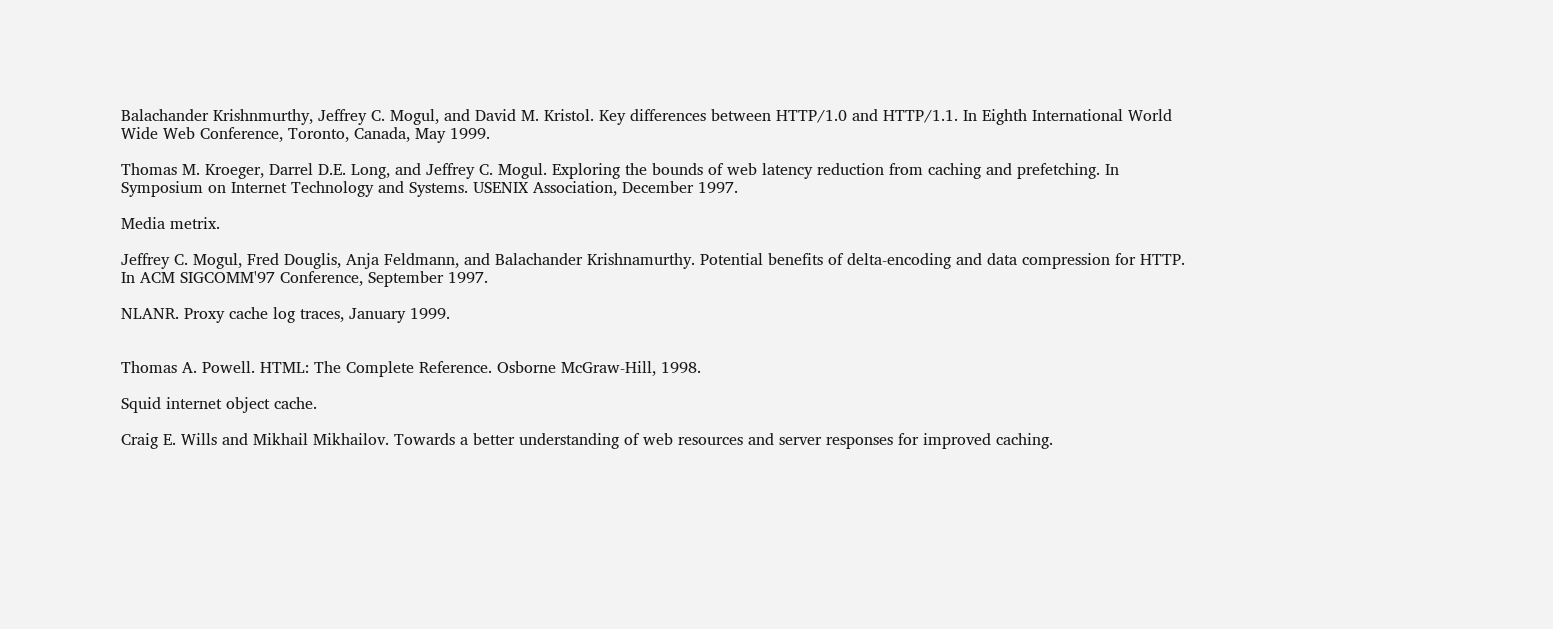Balachander Krishnmurthy, Jeffrey C. Mogul, and David M. Kristol. Key differences between HTTP/1.0 and HTTP/1.1. In Eighth International World Wide Web Conference, Toronto, Canada, May 1999.

Thomas M. Kroeger, Darrel D.E. Long, and Jeffrey C. Mogul. Exploring the bounds of web latency reduction from caching and prefetching. In Symposium on Internet Technology and Systems. USENIX Association, December 1997.

Media metrix.

Jeffrey C. Mogul, Fred Douglis, Anja Feldmann, and Balachander Krishnamurthy. Potential benefits of delta-encoding and data compression for HTTP. In ACM SIGCOMM'97 Conference, September 1997.

NLANR. Proxy cache log traces, January 1999.


Thomas A. Powell. HTML: The Complete Reference. Osborne McGraw-Hill, 1998.

Squid internet object cache.

Craig E. Wills and Mikhail Mikhailov. Towards a better understanding of web resources and server responses for improved caching.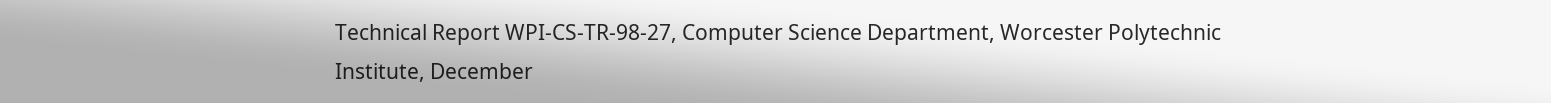Technical Report WPI-CS-TR-98-27, Computer Science Department, Worcester Polytechnic Institute, December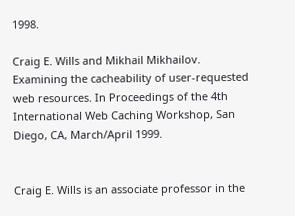1998.

Craig E. Wills and Mikhail Mikhailov. Examining the cacheability of user-requested web resources. In Proceedings of the 4th International Web Caching Workshop, San Diego, CA, March/April 1999.


Craig E. Wills is an associate professor in the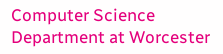Computer Science Department at Worcester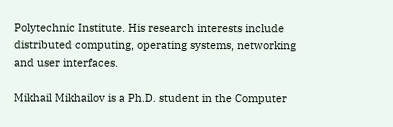Polytechnic Institute. His research interests include distributed computing, operating systems, networking and user interfaces.

Mikhail Mikhailov is a Ph.D. student in the Computer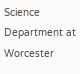Science Department at Worcester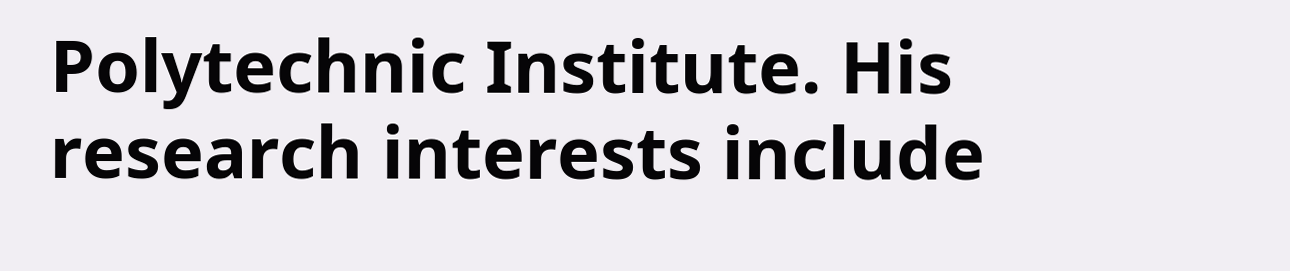Polytechnic Institute. His research interests include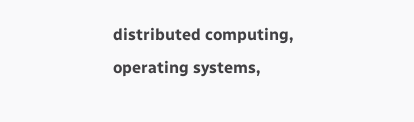distributed computing, operating systems,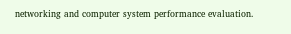networking and computer system performance evaluation.